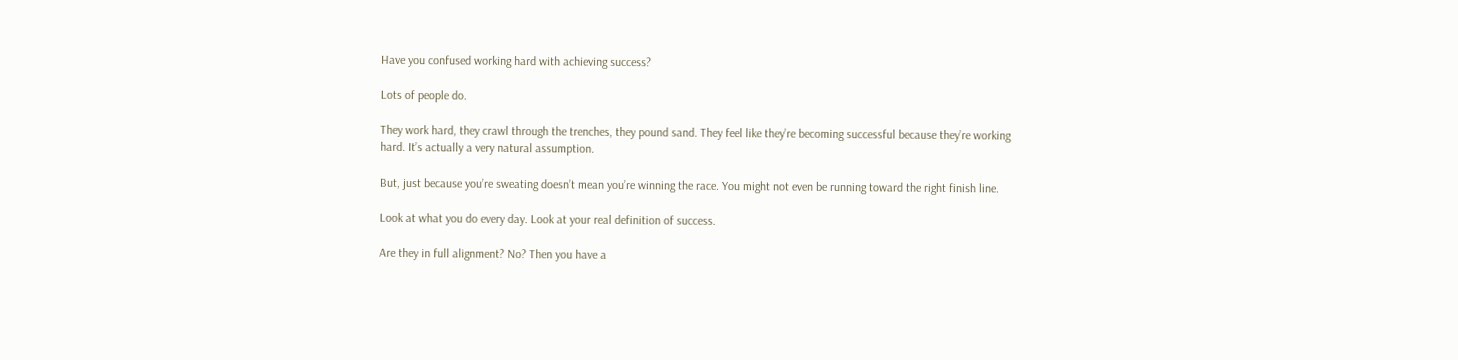Have you confused working hard with achieving success?

Lots of people do.

They work hard, they crawl through the trenches, they pound sand. They feel like they’re becoming successful because they’re working hard. It’s actually a very natural assumption.

But, just because you’re sweating doesn’t mean you’re winning the race. You might not even be running toward the right finish line.

Look at what you do every day. Look at your real definition of success.

Are they in full alignment? No? Then you have a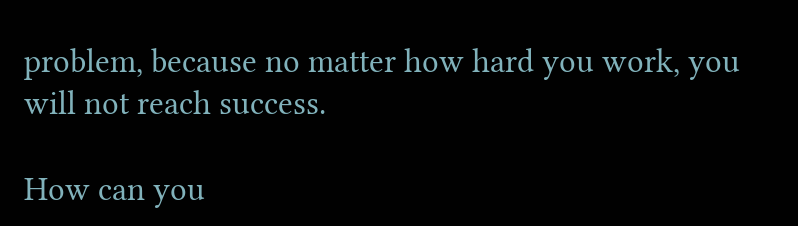problem, because no matter how hard you work, you will not reach success.

How can you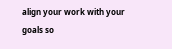align your work with your goals so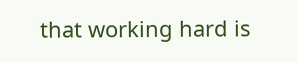that working hard is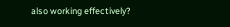also working effectively?